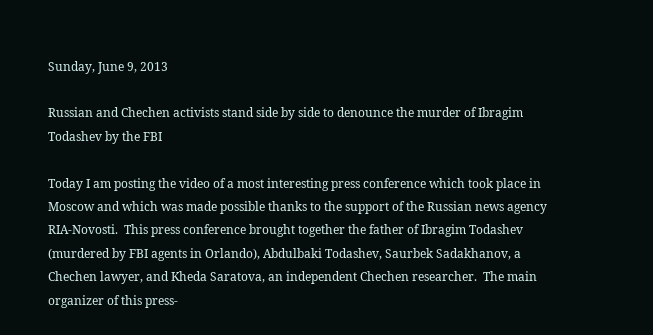Sunday, June 9, 2013

Russian and Chechen activists stand side by side to denounce the murder of Ibragim Todashev by the FBI

Today I am posting the video of a most interesting press conference which took place in Moscow and which was made possible thanks to the support of the Russian news agency RIA-Novosti.  This press conference brought together the father of Ibragim Todashev (murdered by FBI agents in Orlando), Abdulbaki Todashev, Saurbek Sadakhanov, a Chechen lawyer, and Kheda Saratova, an independent Chechen researcher.  The main organizer of this press-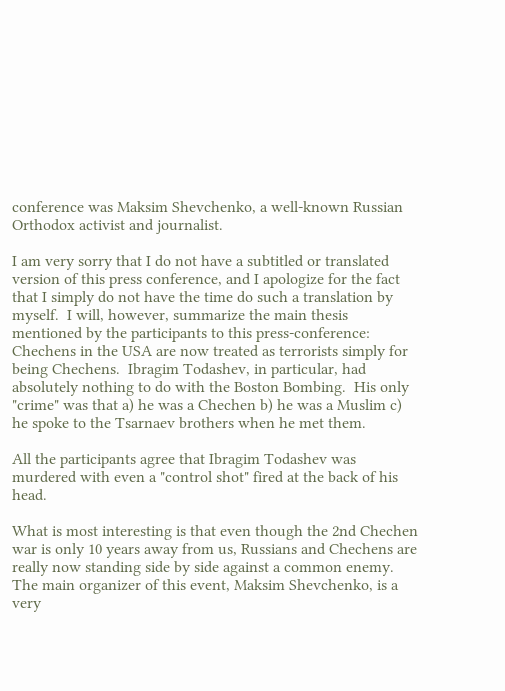conference was Maksim Shevchenko, a well-known Russian Orthodox activist and journalist.

I am very sorry that I do not have a subtitled or translated version of this press conference, and I apologize for the fact that I simply do not have the time do such a translation by myself.  I will, however, summarize the main thesis mentioned by the participants to this press-conference: Chechens in the USA are now treated as terrorists simply for being Chechens.  Ibragim Todashev, in particular, had absolutely nothing to do with the Boston Bombing.  His only "crime" was that a) he was a Chechen b) he was a Muslim c) he spoke to the Tsarnaev brothers when he met them.

All the participants agree that Ibragim Todashev was murdered with even a "control shot" fired at the back of his head.

What is most interesting is that even though the 2nd Chechen war is only 10 years away from us, Russians and Chechens are really now standing side by side against a common enemy.  The main organizer of this event, Maksim Shevchenko, is a very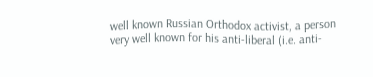well known Russian Orthodox activist, a person very well known for his anti-liberal (i.e. anti-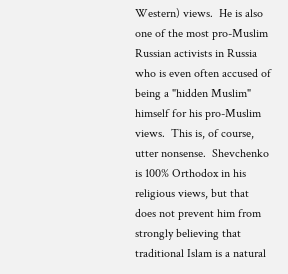Western) views.  He is also one of the most pro-Muslim Russian activists in Russia who is even often accused of being a "hidden Muslim" himself for his pro-Muslim views.  This is, of course, utter nonsense.  Shevchenko is 100% Orthodox in his religious views, but that does not prevent him from strongly believing that traditional Islam is a natural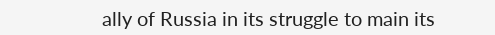ally of Russia in its struggle to main its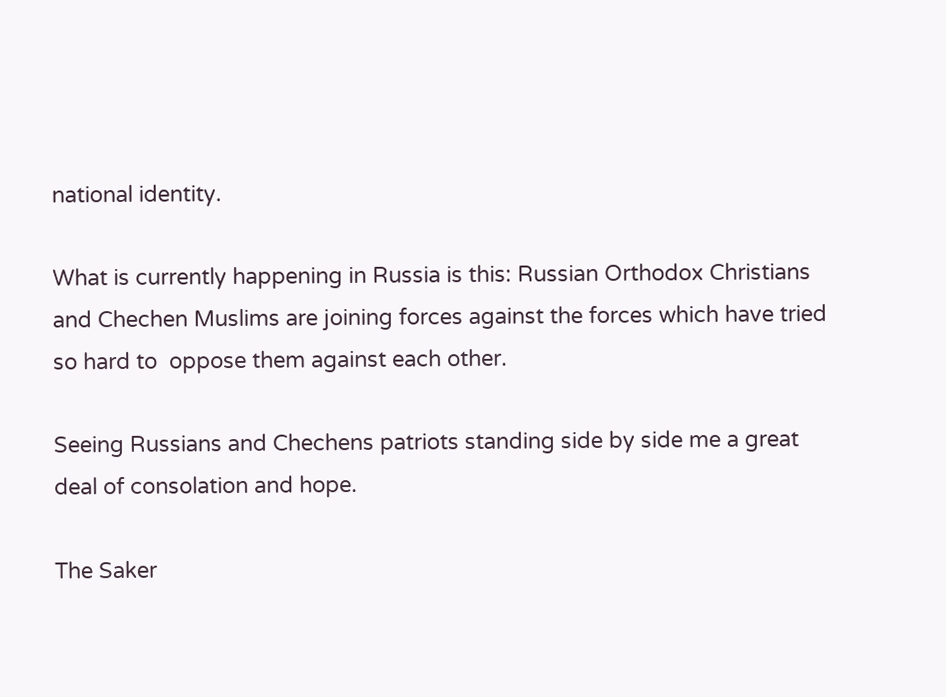national identity.

What is currently happening in Russia is this: Russian Orthodox Christians and Chechen Muslims are joining forces against the forces which have tried so hard to  oppose them against each other.

Seeing Russians and Chechens patriots standing side by side me a great deal of consolation and hope.

The Saker